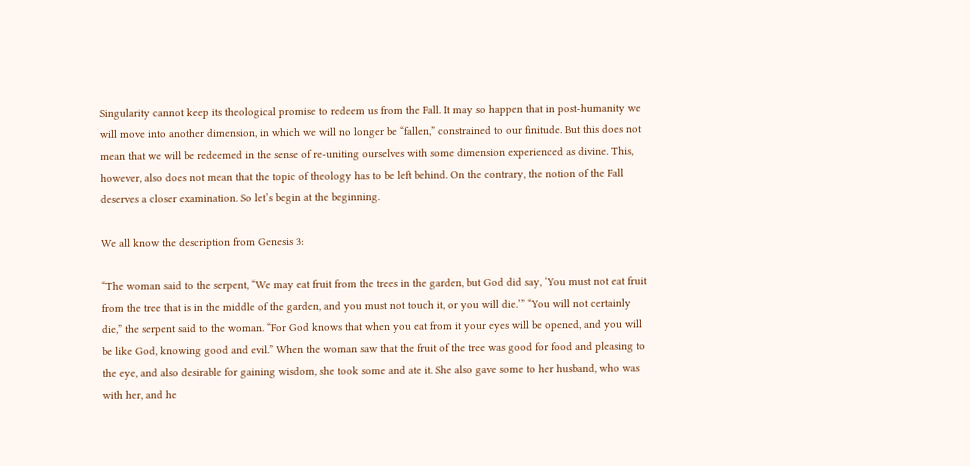Singularity cannot keep its theological promise to redeem us from the Fall. It may so happen that in post-humanity we will move into another dimension, in which we will no longer be “fallen,” constrained to our finitude. But this does not mean that we will be redeemed in the sense of re-uniting ourselves with some dimension experienced as divine. This, however, also does not mean that the topic of theology has to be left behind. On the contrary, the notion of the Fall deserves a closer examination. So let’s begin at the beginning.

We all know the description from Genesis 3:

“The woman said to the serpent, “We may eat fruit from the trees in the garden, but God did say, ‘You must not eat fruit from the tree that is in the middle of the garden, and you must not touch it, or you will die.’” “You will not certainly die,” the serpent said to the woman. “For God knows that when you eat from it your eyes will be opened, and you will be like God, knowing good and evil.” When the woman saw that the fruit of the tree was good for food and pleasing to the eye, and also desirable for gaining wisdom, she took some and ate it. She also gave some to her husband, who was with her, and he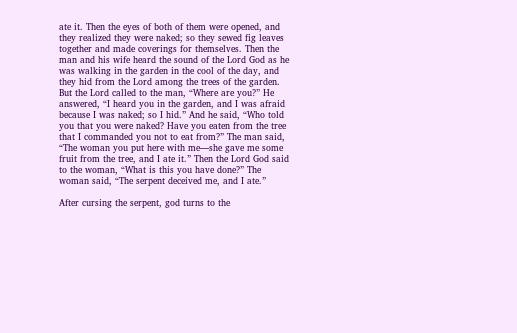ate it. Then the eyes of both of them were opened, and they realized they were naked; so they sewed fig leaves together and made coverings for themselves. Then the man and his wife heard the sound of the Lord God as he was walking in the garden in the cool of the day, and they hid from the Lord among the trees of the garden. But the Lord called to the man, “Where are you?” He answered, “I heard you in the garden, and I was afraid because I was naked; so I hid.” And he said, “Who told you that you were naked? Have you eaten from the tree that I commanded you not to eat from?” The man said, “The woman you put here with me—she gave me some fruit from the tree, and I ate it.” Then the Lord God said to the woman, “What is this you have done?” The woman said, “The serpent deceived me, and I ate.”

After cursing the serpent, god turns to the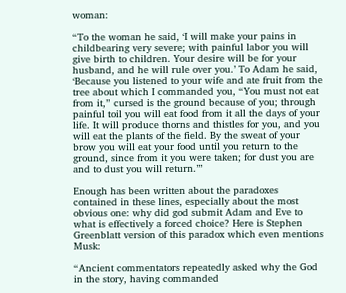woman:

“To the woman he said, ‘I will make your pains in childbearing very severe; with painful labor you will give birth to children. Your desire will be for your husband, and he will rule over you.’ To Adam he said, ‘Because you listened to your wife and ate fruit from the tree about which I commanded you, “You must not eat from it,” cursed is the ground because of you; through painful toil you will eat food from it all the days of your life. It will produce thorns and thistles for you, and you will eat the plants of the field. By the sweat of your brow you will eat your food until you return to the ground, since from it you were taken; for dust you are and to dust you will return.’”

Enough has been written about the paradoxes contained in these lines, especially about the most obvious one: why did god submit Adam and Eve to what is effectively a forced choice? Here is Stephen Greenblatt version of this paradox which even mentions Musk:

“Ancient commentators repeatedly asked why the God in the story, having commanded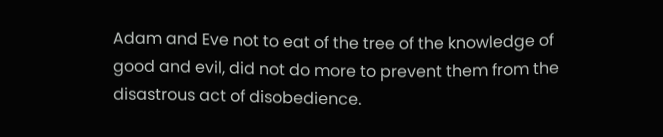Adam and Eve not to eat of the tree of the knowledge of good and evil, did not do more to prevent them from the disastrous act of disobedience.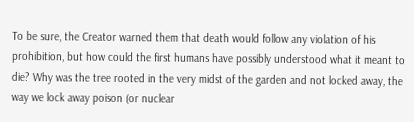To be sure, the Creator warned them that death would follow any violation of his prohibition, but how could the first humans have possibly understood what it meant to die? Why was the tree rooted in the very midst of the garden and not locked away, the way we lock away poison (or nuclear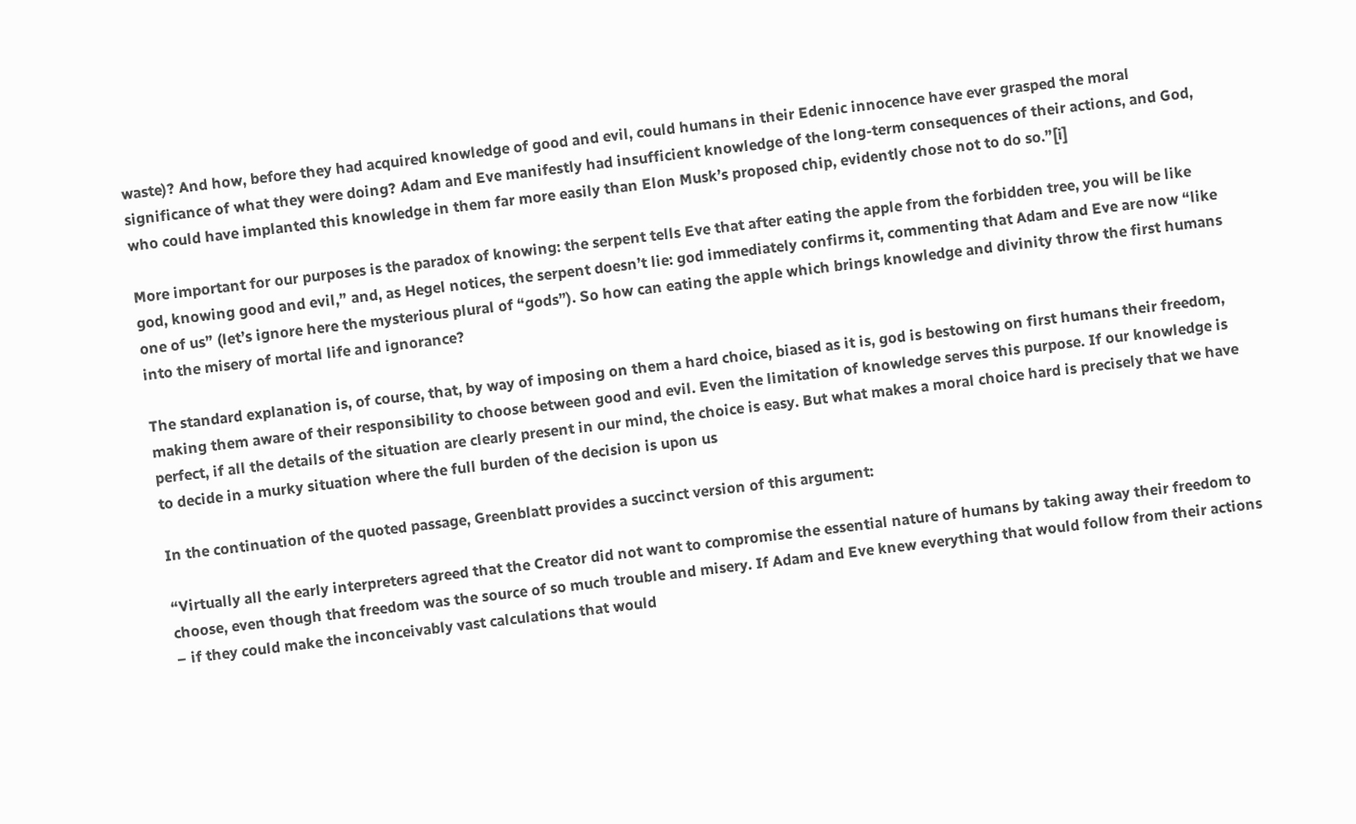waste)? And how, before they had acquired knowledge of good and evil, could humans in their Edenic innocence have ever grasped the moral significance of what they were doing? Adam and Eve manifestly had insufficient knowledge of the long-term consequences of their actions, and God, who could have implanted this knowledge in them far more easily than Elon Musk’s proposed chip, evidently chose not to do so.”[i]

More important for our purposes is the paradox of knowing: the serpent tells Eve that after eating the apple from the forbidden tree, you will be like god, knowing good and evil,” and, as Hegel notices, the serpent doesn’t lie: god immediately confirms it, commenting that Adam and Eve are now “like one of us” (let’s ignore here the mysterious plural of “gods”). So how can eating the apple which brings knowledge and divinity throw the first humans into the misery of mortal life and ignorance?

The standard explanation is, of course, that, by way of imposing on them a hard choice, biased as it is, god is bestowing on first humans their freedom, making them aware of their responsibility to choose between good and evil. Even the limitation of knowledge serves this purpose. If our knowledge is perfect, if all the details of the situation are clearly present in our mind, the choice is easy. But what makes a moral choice hard is precisely that we have to decide in a murky situation where the full burden of the decision is upon us

In the continuation of the quoted passage, Greenblatt provides a succinct version of this argument:

“Virtually all the early interpreters agreed that the Creator did not want to compromise the essential nature of humans by taking away their freedom to choose, even though that freedom was the source of so much trouble and misery. If Adam and Eve knew everything that would follow from their actions – if they could make the inconceivably vast calculations that would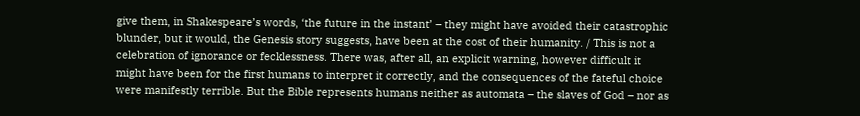give them, in Shakespeare’s words, ‘the future in the instant’ – they might have avoided their catastrophic blunder, but it would, the Genesis story suggests, have been at the cost of their humanity. / This is not a celebration of ignorance or fecklessness. There was, after all, an explicit warning, however difficult it might have been for the first humans to interpret it correctly, and the consequences of the fateful choice were manifestly terrible. But the Bible represents humans neither as automata – the slaves of God – nor as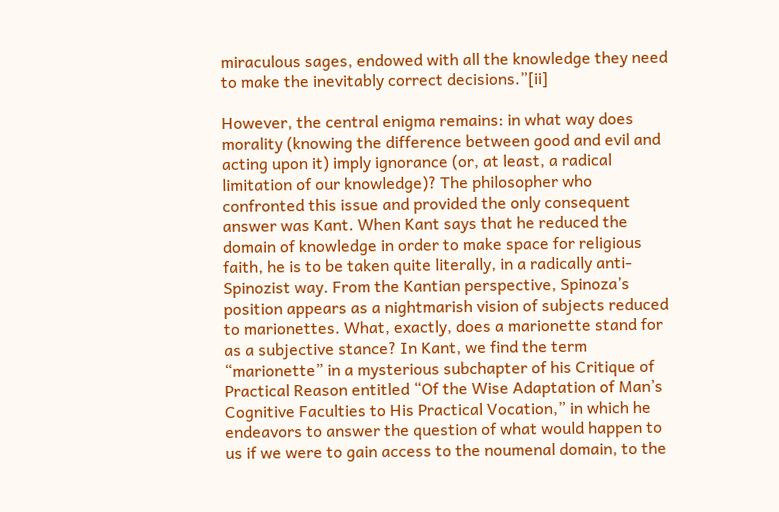miraculous sages, endowed with all the knowledge they need to make the inevitably correct decisions.”[ii]

However, the central enigma remains: in what way does morality (knowing the difference between good and evil and acting upon it) imply ignorance (or, at least, a radical limitation of our knowledge)? The philosopher who confronted this issue and provided the only consequent answer was Kant. When Kant says that he reduced the domain of knowledge in order to make space for religious faith, he is to be taken quite literally, in a radically anti-Spinozist way. From the Kantian perspective, Spinoza’s position appears as a nightmarish vision of subjects reduced to marionettes. What, exactly, does a marionette stand for as a subjective stance? In Kant, we find the term “marionette” in a mysterious subchapter of his Critique of Practical Reason entitled “Of the Wise Adaptation of Man’s Cognitive Faculties to His Practical Vocation,” in which he endeavors to answer the question of what would happen to us if we were to gain access to the noumenal domain, to the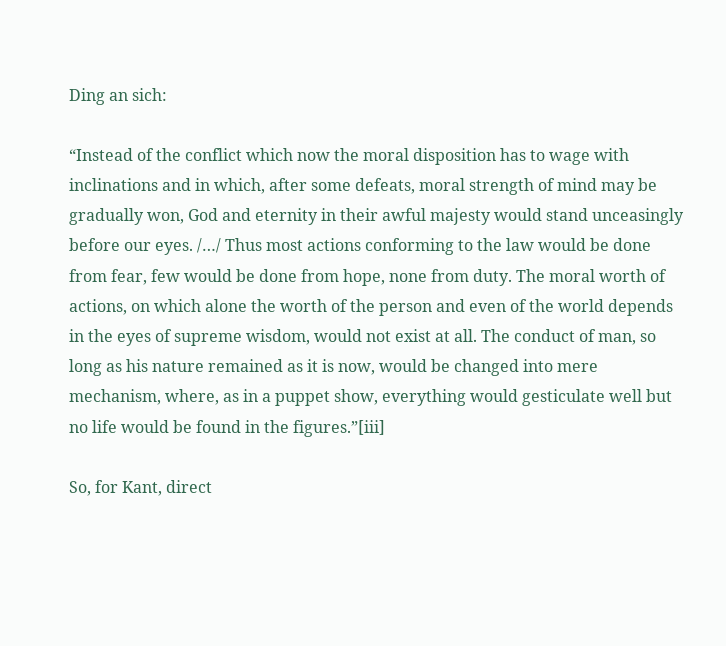Ding an sich:

“Instead of the conflict which now the moral disposition has to wage with inclinations and in which, after some defeats, moral strength of mind may be gradually won, God and eternity in their awful majesty would stand unceasingly before our eyes. /…/ Thus most actions conforming to the law would be done from fear, few would be done from hope, none from duty. The moral worth of actions, on which alone the worth of the person and even of the world depends in the eyes of supreme wisdom, would not exist at all. The conduct of man, so long as his nature remained as it is now, would be changed into mere mechanism, where, as in a puppet show, everything would gesticulate well but no life would be found in the figures.”[iii]

So, for Kant, direct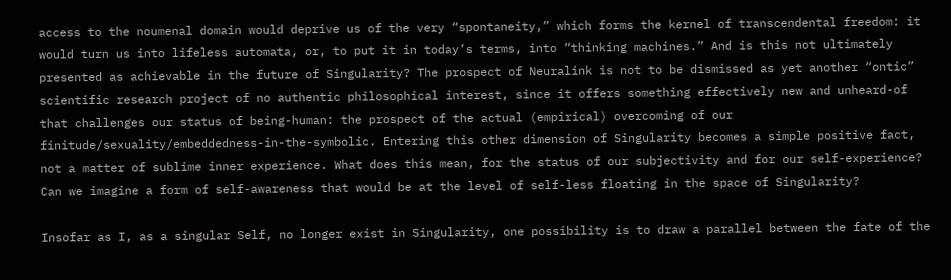access to the noumenal domain would deprive us of the very “spontaneity,” which forms the kernel of transcendental freedom: it would turn us into lifeless automata, or, to put it in today’s terms, into “thinking machines.” And is this not ultimately presented as achievable in the future of Singularity? The prospect of Neuralink is not to be dismissed as yet another “ontic” scientific research project of no authentic philosophical interest, since it offers something effectively new and unheard-of that challenges our status of being-human: the prospect of the actual (empirical) overcoming of our finitude/sexuality/embeddedness-in-the-symbolic. Entering this other dimension of Singularity becomes a simple positive fact, not a matter of sublime inner experience. What does this mean, for the status of our subjectivity and for our self-experience? Can we imagine a form of self-awareness that would be at the level of self-less floating in the space of Singularity?

Insofar as I, as a singular Self, no longer exist in Singularity, one possibility is to draw a parallel between the fate of the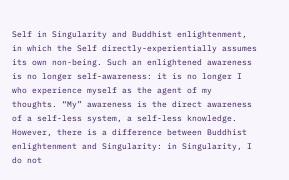Self in Singularity and Buddhist enlightenment, in which the Self directly-experientially assumes its own non-being. Such an enlightened awareness is no longer self-awareness: it is no longer I who experience myself as the agent of my thoughts. “My” awareness is the direct awareness of a self-less system, a self-less knowledge. However, there is a difference between Buddhist enlightenment and Singularity: in Singularity, I do not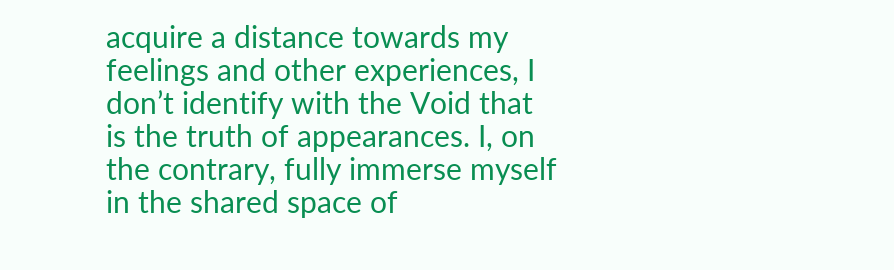acquire a distance towards my feelings and other experiences, I don’t identify with the Void that is the truth of appearances. I, on the contrary, fully immerse myself in the shared space of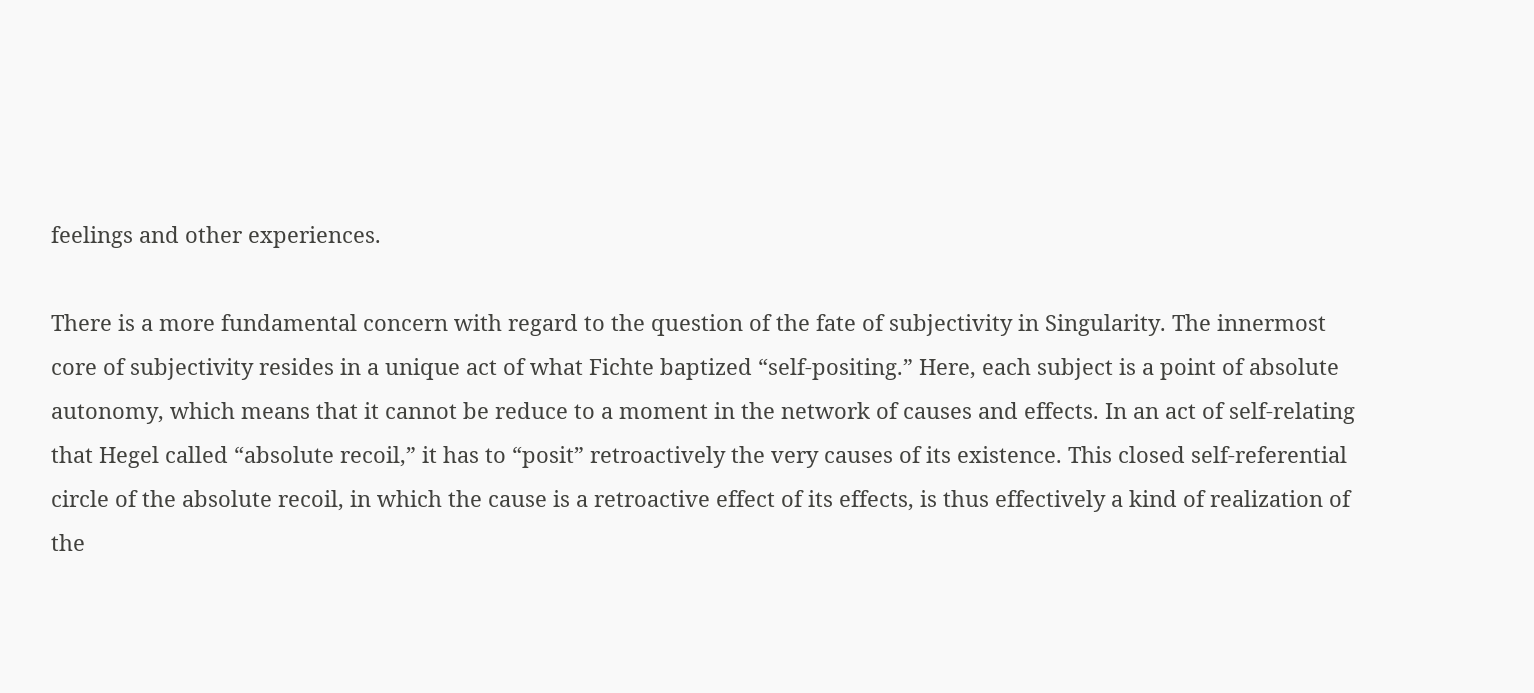feelings and other experiences.

There is a more fundamental concern with regard to the question of the fate of subjectivity in Singularity. The innermost core of subjectivity resides in a unique act of what Fichte baptized “self-positing.” Here, each subject is a point of absolute autonomy, which means that it cannot be reduce to a moment in the network of causes and effects. In an act of self-relating that Hegel called “absolute recoil,” it has to “posit” retroactively the very causes of its existence. This closed self-referential circle of the absolute recoil, in which the cause is a retroactive effect of its effects, is thus effectively a kind of realization of the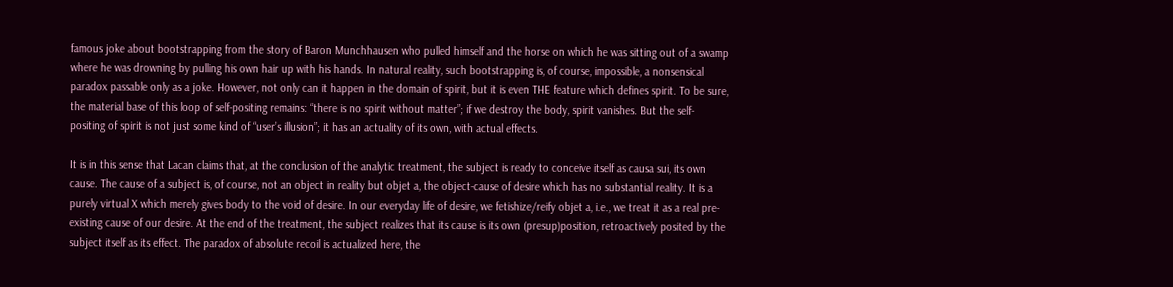famous joke about bootstrapping from the story of Baron Munchhausen who pulled himself and the horse on which he was sitting out of a swamp where he was drowning by pulling his own hair up with his hands. In natural reality, such bootstrapping is, of course, impossible, a nonsensical paradox passable only as a joke. However, not only can it happen in the domain of spirit, but it is even THE feature which defines spirit. To be sure, the material base of this loop of self-positing remains: “there is no spirit without matter”; if we destroy the body, spirit vanishes. But the self-positing of spirit is not just some kind of “user’s illusion”; it has an actuality of its own, with actual effects.

It is in this sense that Lacan claims that, at the conclusion of the analytic treatment, the subject is ready to conceive itself as causa sui, its own cause. The cause of a subject is, of course, not an object in reality but objet a, the object-cause of desire which has no substantial reality. It is a purely virtual X which merely gives body to the void of desire. In our everyday life of desire, we fetishize/reify objet a, i.e., we treat it as a real pre-existing cause of our desire. At the end of the treatment, the subject realizes that its cause is its own (presup)position, retroactively posited by the subject itself as its effect. The paradox of absolute recoil is actualized here, the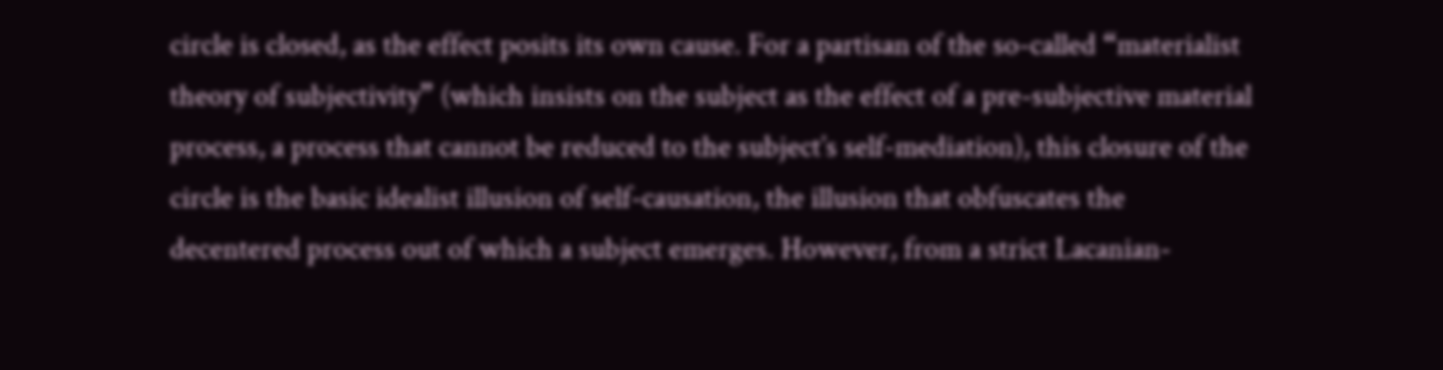circle is closed, as the effect posits its own cause. For a partisan of the so-called “materialist theory of subjectivity” (which insists on the subject as the effect of a pre-subjective material process, a process that cannot be reduced to the subject’s self-mediation), this closure of the circle is the basic idealist illusion of self-causation, the illusion that obfuscates the decentered process out of which a subject emerges. However, from a strict Lacanian-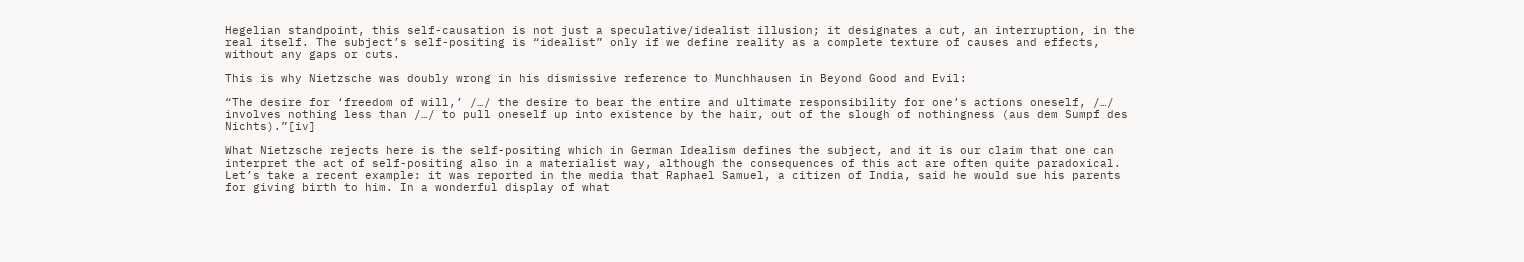Hegelian standpoint, this self-causation is not just a speculative/idealist illusion; it designates a cut, an interruption, in the real itself. The subject’s self-positing is “idealist” only if we define reality as a complete texture of causes and effects, without any gaps or cuts.

This is why Nietzsche was doubly wrong in his dismissive reference to Munchhausen in Beyond Good and Evil:

“The desire for ‘freedom of will,’ /…/ the desire to bear the entire and ultimate responsibility for one’s actions oneself, /…/ involves nothing less than /…/ to pull oneself up into existence by the hair, out of the slough of nothingness (aus dem Sumpf des Nichts).”[iv]

What Nietzsche rejects here is the self-positing which in German Idealism defines the subject, and it is our claim that one can interpret the act of self-positing also in a materialist way, although the consequences of this act are often quite paradoxical. Let’s take a recent example: it was reported in the media that Raphael Samuel, a citizen of India, said he would sue his parents for giving birth to him. In a wonderful display of what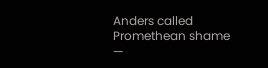Anders called Promethean shame —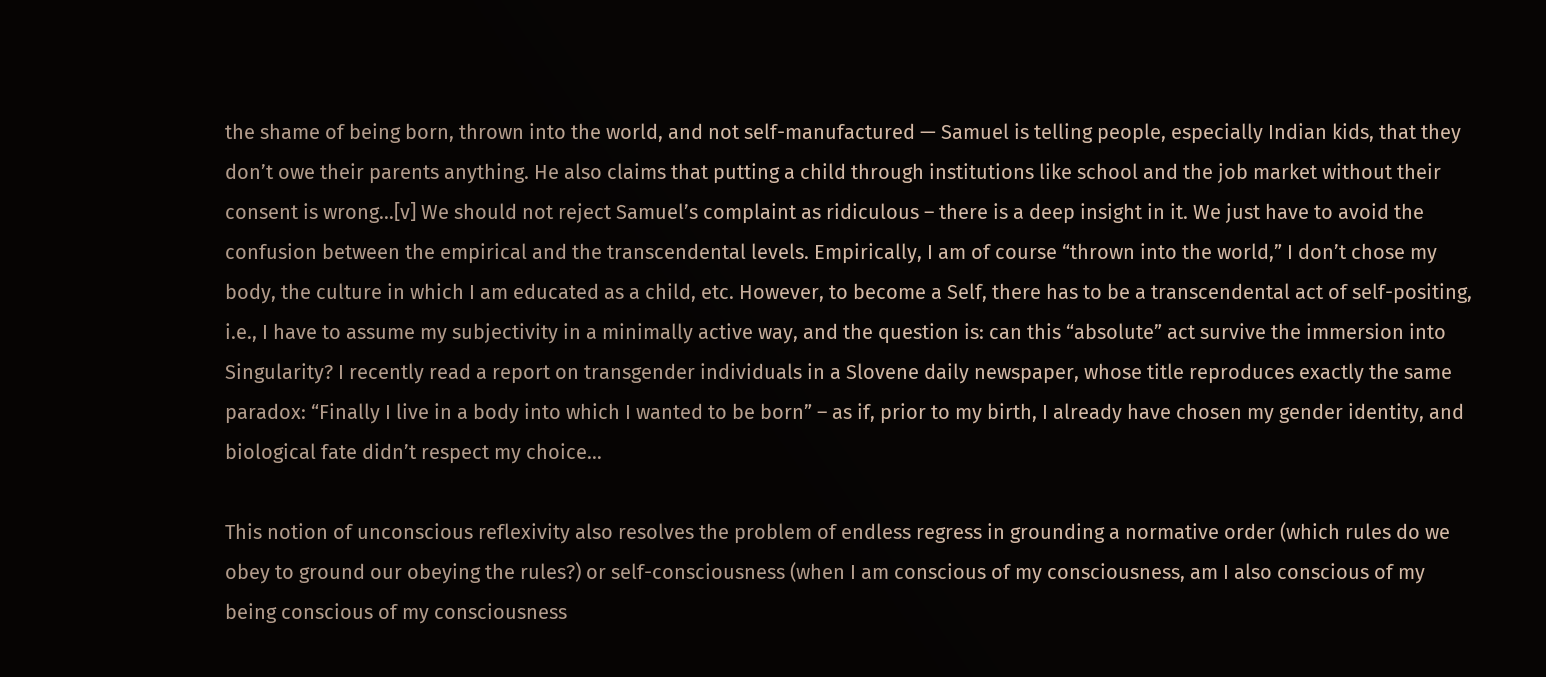the shame of being born, thrown into the world, and not self-manufactured — Samuel is telling people, especially Indian kids, that they don’t owe their parents anything. He also claims that putting a child through institutions like school and the job market without their consent is wrong…[v] We should not reject Samuel’s complaint as ridiculous – there is a deep insight in it. We just have to avoid the confusion between the empirical and the transcendental levels. Empirically, I am of course “thrown into the world,” I don’t chose my body, the culture in which I am educated as a child, etc. However, to become a Self, there has to be a transcendental act of self-positing, i.e., I have to assume my subjectivity in a minimally active way, and the question is: can this “absolute” act survive the immersion into Singularity? I recently read a report on transgender individuals in a Slovene daily newspaper, whose title reproduces exactly the same paradox: “Finally I live in a body into which I wanted to be born” – as if, prior to my birth, I already have chosen my gender identity, and biological fate didn’t respect my choice…

This notion of unconscious reflexivity also resolves the problem of endless regress in grounding a normative order (which rules do we obey to ground our obeying the rules?) or self-consciousness (when I am conscious of my consciousness, am I also conscious of my being conscious of my consciousness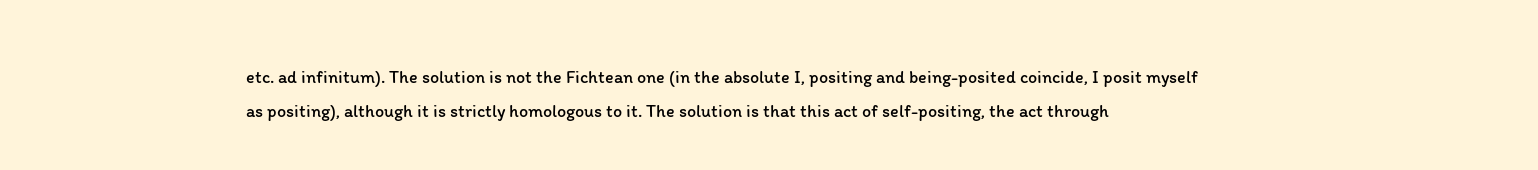etc. ad infinitum). The solution is not the Fichtean one (in the absolute I, positing and being-posited coincide, I posit myself as positing), although it is strictly homologous to it. The solution is that this act of self-positing, the act through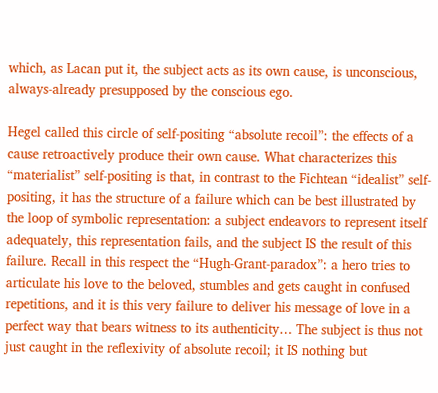which, as Lacan put it, the subject acts as its own cause, is unconscious, always-already presupposed by the conscious ego.

Hegel called this circle of self-positing “absolute recoil”: the effects of a cause retroactively produce their own cause. What characterizes this “materialist” self-positing is that, in contrast to the Fichtean “idealist” self-positing, it has the structure of a failure which can be best illustrated by the loop of symbolic representation: a subject endeavors to represent itself adequately, this representation fails, and the subject IS the result of this failure. Recall in this respect the “Hugh-Grant-paradox”: a hero tries to articulate his love to the beloved, stumbles and gets caught in confused repetitions, and it is this very failure to deliver his message of love in a perfect way that bears witness to its authenticity… The subject is thus not just caught in the reflexivity of absolute recoil; it IS nothing but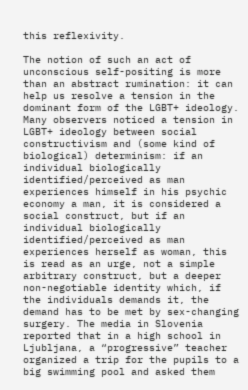this reflexivity.

The notion of such an act of unconscious self-positing is more than an abstract rumination: it can help us resolve a tension in the dominant form of the LGBT+ ideology. Many observers noticed a tension in LGBT+ ideology between social constructivism and (some kind of biological) determinism: if an individual biologically identified/perceived as man experiences himself in his psychic economy a man, it is considered a social construct, but if an individual biologically identified/perceived as man experiences herself as woman, this is read as an urge, not a simple arbitrary construct, but a deeper non-negotiable identity which, if the individuals demands it, the demand has to be met by sex-changing surgery. The media in Slovenia reported that in a high school in Ljubljana, a “progressive” teacher organized a trip for the pupils to a big swimming pool and asked them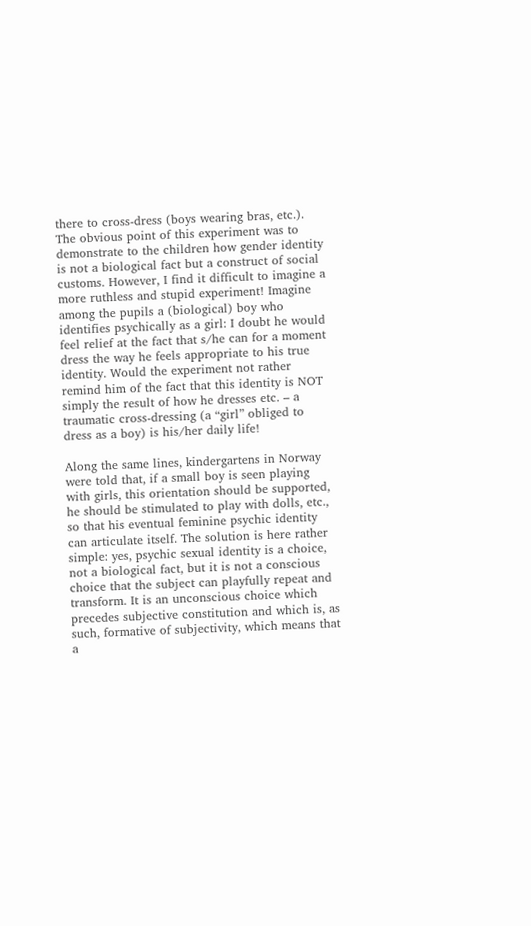there to cross-dress (boys wearing bras, etc.). The obvious point of this experiment was to demonstrate to the children how gender identity is not a biological fact but a construct of social customs. However, I find it difficult to imagine a more ruthless and stupid experiment! Imagine among the pupils a (biological) boy who identifies psychically as a girl: I doubt he would feel relief at the fact that s/he can for a moment dress the way he feels appropriate to his true identity. Would the experiment not rather remind him of the fact that this identity is NOT simply the result of how he dresses etc. – a traumatic cross-dressing (a “girl” obliged to dress as a boy) is his/her daily life!

Along the same lines, kindergartens in Norway were told that, if a small boy is seen playing with girls, this orientation should be supported, he should be stimulated to play with dolls, etc., so that his eventual feminine psychic identity can articulate itself. The solution is here rather simple: yes, psychic sexual identity is a choice, not a biological fact, but it is not a conscious choice that the subject can playfully repeat and transform. It is an unconscious choice which precedes subjective constitution and which is, as such, formative of subjectivity, which means that a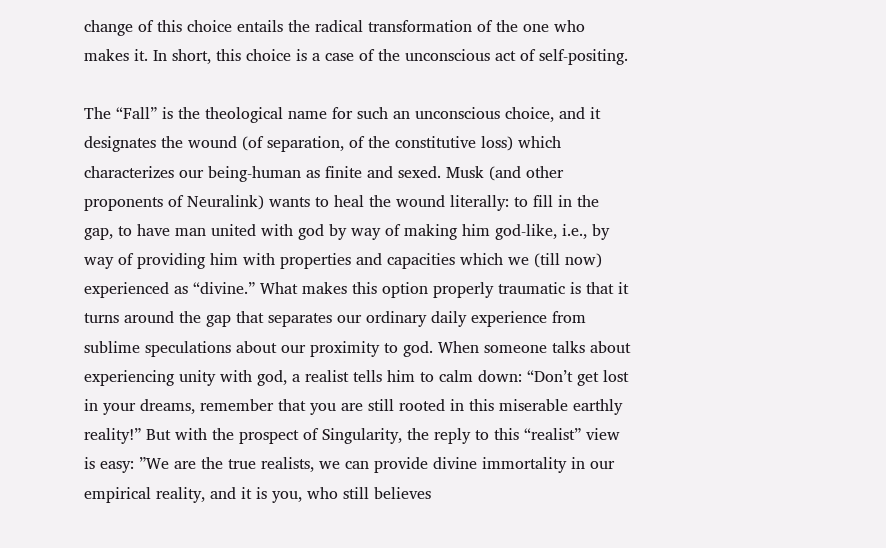change of this choice entails the radical transformation of the one who makes it. In short, this choice is a case of the unconscious act of self-positing.

The “Fall” is the theological name for such an unconscious choice, and it designates the wound (of separation, of the constitutive loss) which characterizes our being-human as finite and sexed. Musk (and other proponents of Neuralink) wants to heal the wound literally: to fill in the gap, to have man united with god by way of making him god-like, i.e., by way of providing him with properties and capacities which we (till now) experienced as “divine.” What makes this option properly traumatic is that it turns around the gap that separates our ordinary daily experience from sublime speculations about our proximity to god. When someone talks about experiencing unity with god, a realist tells him to calm down: “Don’t get lost in your dreams, remember that you are still rooted in this miserable earthly reality!” But with the prospect of Singularity, the reply to this “realist” view is easy: ”We are the true realists, we can provide divine immortality in our empirical reality, and it is you, who still believes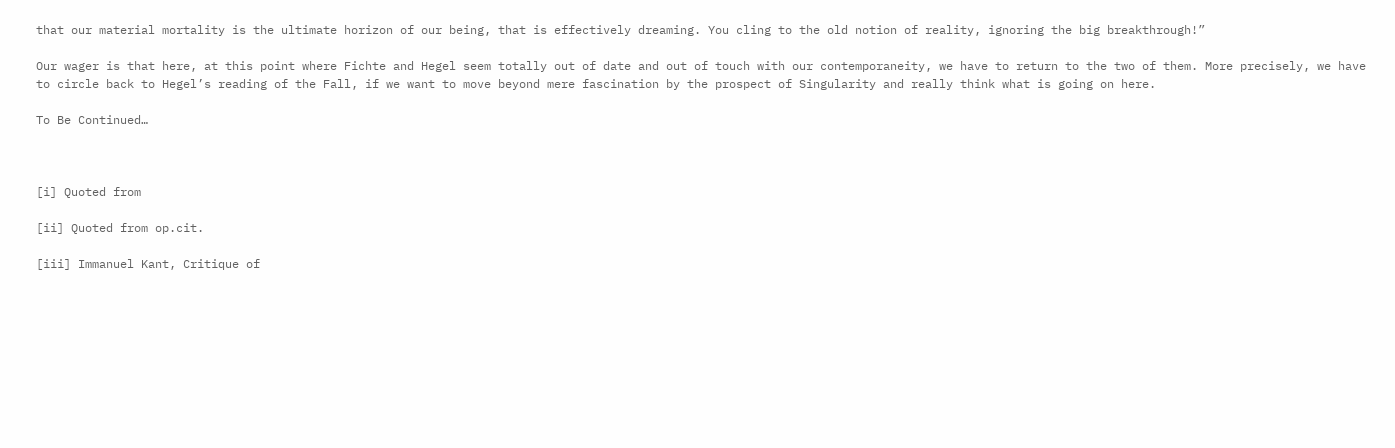that our material mortality is the ultimate horizon of our being, that is effectively dreaming. You cling to the old notion of reality, ignoring the big breakthrough!”

Our wager is that here, at this point where Fichte and Hegel seem totally out of date and out of touch with our contemporaneity, we have to return to the two of them. More precisely, we have to circle back to Hegel’s reading of the Fall, if we want to move beyond mere fascination by the prospect of Singularity and really think what is going on here.

To Be Continued…



[i] Quoted from

[ii] Quoted from op.cit.

[iii] Immanuel Kant, Critique of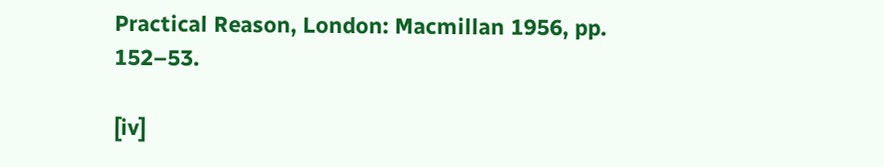Practical Reason, London: Macmillan 1956, pp. 152–53.

[iv]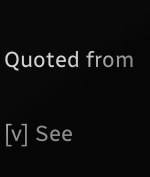Quoted from

[v] See